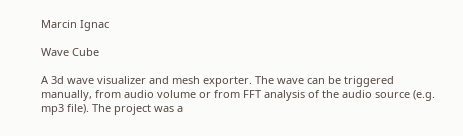Marcin Ignac

Wave Cube

A 3d wave visualizer and mesh exporter. The wave can be triggered manually, from audio volume or from FFT analysis of the audio source (e.g. mp3 file). The project was a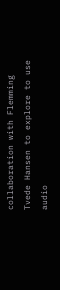collaboration with Flemming Tvede Hansen to explore to use audio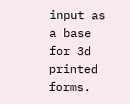input as a base for 3d printed forms.